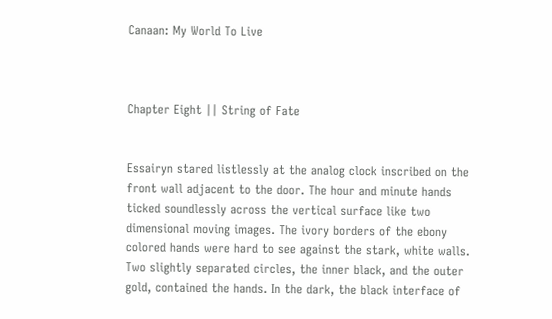Canaan: My World To Live



Chapter Eight || String of Fate


Essairyn stared listlessly at the analog clock inscribed on the front wall adjacent to the door. The hour and minute hands ticked soundlessly across the vertical surface like two dimensional moving images. The ivory borders of the ebony colored hands were hard to see against the stark, white walls. Two slightly separated circles, the inner black, and the outer gold, contained the hands. In the dark, the black interface of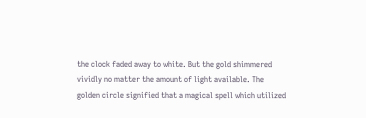the clock faded away to white. But the gold shimmered vividly no matter the amount of light available. The golden circle signified that a magical spell which utilized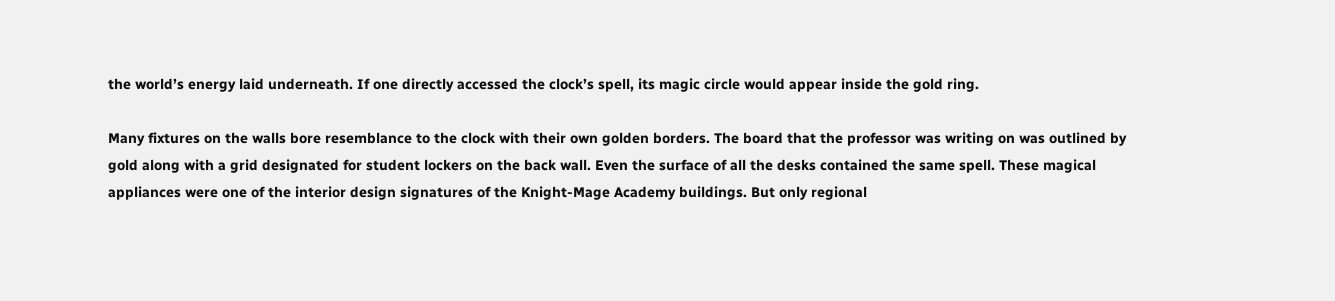the world’s energy laid underneath. If one directly accessed the clock’s spell, its magic circle would appear inside the gold ring.

Many fixtures on the walls bore resemblance to the clock with their own golden borders. The board that the professor was writing on was outlined by gold along with a grid designated for student lockers on the back wall. Even the surface of all the desks contained the same spell. These magical appliances were one of the interior design signatures of the Knight-Mage Academy buildings. But only regional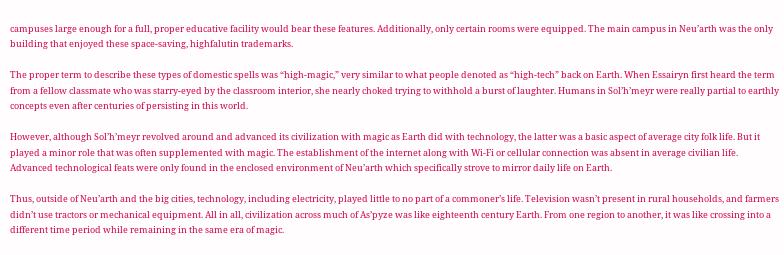campuses large enough for a full, proper educative facility would bear these features. Additionally, only certain rooms were equipped. The main campus in Neu’arth was the only building that enjoyed these space-saving, highfalutin trademarks.

The proper term to describe these types of domestic spells was “high-magic,” very similar to what people denoted as “high-tech” back on Earth. When Essairyn first heard the term from a fellow classmate who was starry-eyed by the classroom interior, she nearly choked trying to withhold a burst of laughter. Humans in Sol’h’meyr were really partial to earthly concepts even after centuries of persisting in this world.

However, although Sol’h’meyr revolved around and advanced its civilization with magic as Earth did with technology, the latter was a basic aspect of average city folk life. But it played a minor role that was often supplemented with magic. The establishment of the internet along with Wi-Fi or cellular connection was absent in average civilian life. Advanced technological feats were only found in the enclosed environment of Neu’arth which specifically strove to mirror daily life on Earth.

Thus, outside of Neu’arth and the big cities, technology, including electricity, played little to no part of a commoner’s life. Television wasn’t present in rural households, and farmers didn’t use tractors or mechanical equipment. All in all, civilization across much of As’pyze was like eighteenth century Earth. From one region to another, it was like crossing into a different time period while remaining in the same era of magic.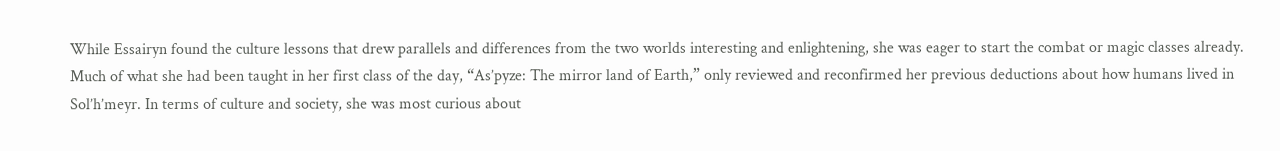While Essairyn found the culture lessons that drew parallels and differences from the two worlds interesting and enlightening, she was eager to start the combat or magic classes already. Much of what she had been taught in her first class of the day, “As’pyze: The mirror land of Earth,” only reviewed and reconfirmed her previous deductions about how humans lived in Sol’h’meyr. In terms of culture and society, she was most curious about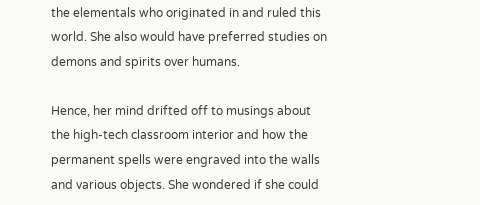the elementals who originated in and ruled this world. She also would have preferred studies on demons and spirits over humans.

Hence, her mind drifted off to musings about the high-tech classroom interior and how the permanent spells were engraved into the walls and various objects. She wondered if she could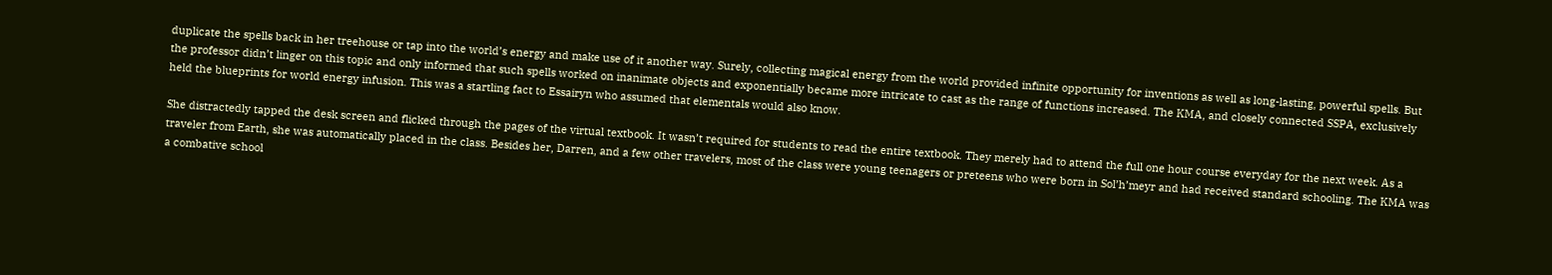duplicate the spells back in her treehouse or tap into the world’s energy and make use of it another way. Surely, collecting magical energy from the world provided infinite opportunity for inventions as well as long-lasting, powerful spells. But the professor didn’t linger on this topic and only informed that such spells worked on inanimate objects and exponentially became more intricate to cast as the range of functions increased. The KMA, and closely connected SSPA, exclusively held the blueprints for world energy infusion. This was a startling fact to Essairyn who assumed that elementals would also know.

She distractedly tapped the desk screen and flicked through the pages of the virtual textbook. It wasn’t required for students to read the entire textbook. They merely had to attend the full one hour course everyday for the next week. As a traveler from Earth, she was automatically placed in the class. Besides her, Darren, and a few other travelers, most of the class were young teenagers or preteens who were born in Sol’h’meyr and had received standard schooling. The KMA was a combative school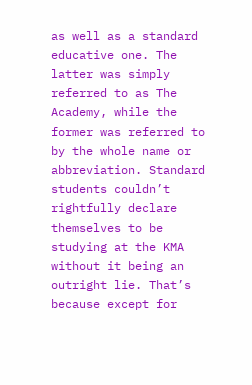as well as a standard educative one. The latter was simply referred to as The Academy, while the former was referred to by the whole name or abbreviation. Standard students couldn’t rightfully declare themselves to be studying at the KMA without it being an outright lie. That’s because except for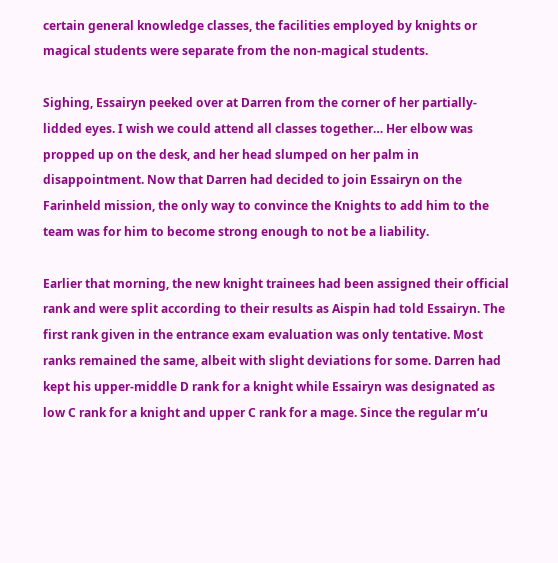certain general knowledge classes, the facilities employed by knights or magical students were separate from the non-magical students.

Sighing, Essairyn peeked over at Darren from the corner of her partially-lidded eyes. I wish we could attend all classes together… Her elbow was propped up on the desk, and her head slumped on her palm in disappointment. Now that Darren had decided to join Essairyn on the Farinheld mission, the only way to convince the Knights to add him to the team was for him to become strong enough to not be a liability.

Earlier that morning, the new knight trainees had been assigned their official rank and were split according to their results as Aispin had told Essairyn. The first rank given in the entrance exam evaluation was only tentative. Most ranks remained the same, albeit with slight deviations for some. Darren had kept his upper-middle D rank for a knight while Essairyn was designated as low C rank for a knight and upper C rank for a mage. Since the regular m’u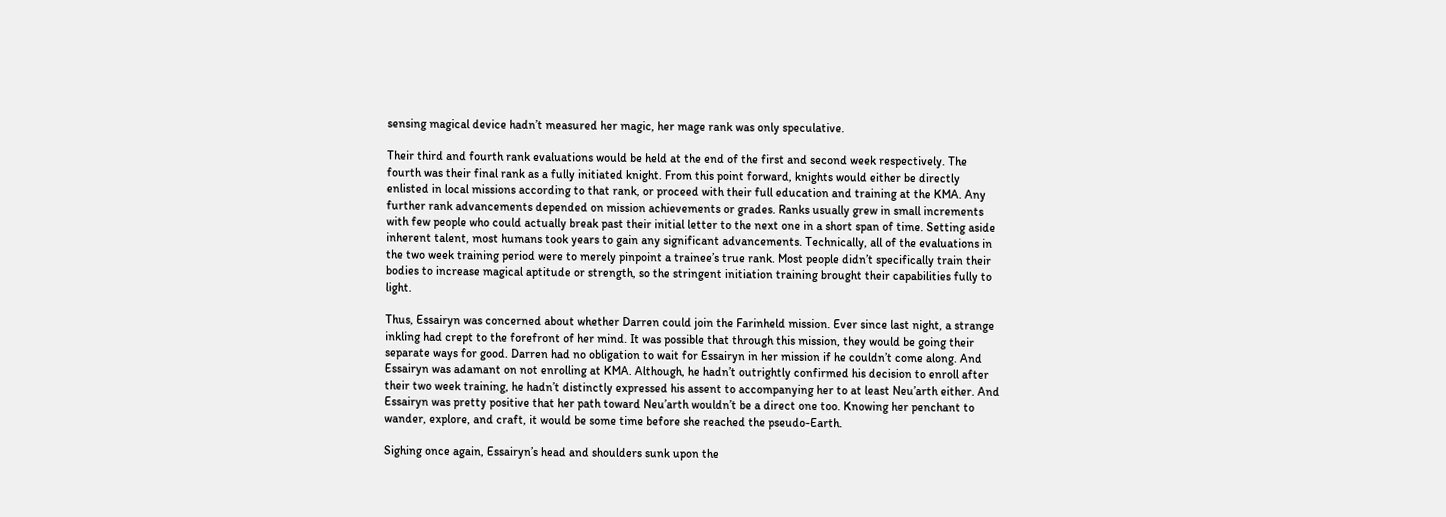sensing magical device hadn’t measured her magic, her mage rank was only speculative.

Their third and fourth rank evaluations would be held at the end of the first and second week respectively. The fourth was their final rank as a fully initiated knight. From this point forward, knights would either be directly enlisted in local missions according to that rank, or proceed with their full education and training at the KMA. Any further rank advancements depended on mission achievements or grades. Ranks usually grew in small increments with few people who could actually break past their initial letter to the next one in a short span of time. Setting aside inherent talent, most humans took years to gain any significant advancements. Technically, all of the evaluations in the two week training period were to merely pinpoint a trainee’s true rank. Most people didn’t specifically train their bodies to increase magical aptitude or strength, so the stringent initiation training brought their capabilities fully to light.

Thus, Essairyn was concerned about whether Darren could join the Farinheld mission. Ever since last night, a strange inkling had crept to the forefront of her mind. It was possible that through this mission, they would be going their separate ways for good. Darren had no obligation to wait for Essairyn in her mission if he couldn’t come along. And Essairyn was adamant on not enrolling at KMA. Although, he hadn’t outrightly confirmed his decision to enroll after their two week training, he hadn’t distinctly expressed his assent to accompanying her to at least Neu’arth either. And Essairyn was pretty positive that her path toward Neu’arth wouldn’t be a direct one too. Knowing her penchant to wander, explore, and craft, it would be some time before she reached the pseudo-Earth.

Sighing once again, Essairyn’s head and shoulders sunk upon the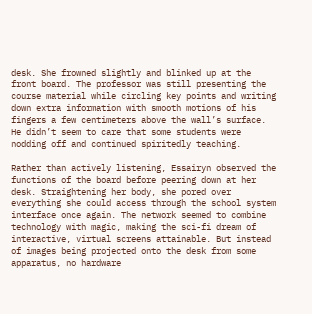desk. She frowned slightly and blinked up at the front board. The professor was still presenting the course material while circling key points and writing down extra information with smooth motions of his fingers a few centimeters above the wall’s surface. He didn’t seem to care that some students were nodding off and continued spiritedly teaching.

Rather than actively listening, Essairyn observed the functions of the board before peering down at her desk. Straightening her body, she pored over everything she could access through the school system interface once again. The network seemed to combine technology with magic, making the sci-fi dream of interactive, virtual screens attainable. But instead of images being projected onto the desk from some apparatus, no hardware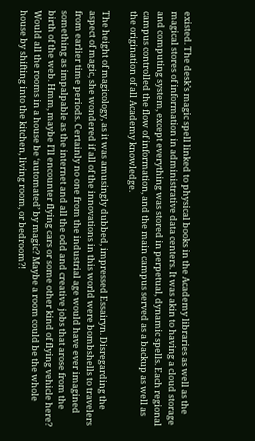existed. The desk’s magic spell linked to physical books in the Academy libraries as well as the magical stores of information in administrative data centers. It was akin to having a cloud storage and computing system, except everything was stored in perpetual, dynamic spells. Each regional campus controlled the flow of information, and the main campus served as a backup as well as the origination of all Academy knowledge.

The height of magicology, as it was amusingly dubbed, impressed Essairyn. Disregarding the aspect of magic, she wondered if all of the innovations in this world were bombshells to travelers from earlier time periods. Certainly no one from the industrial age would have ever imagined something as impalpable as the internet and all the odd and creative jobs that arose from the birth of the web. Hmm, maybe I’ll encounter flying cars or some other kind of flying vehicle here? Would all the rooms in a house be ‘automated’ by magic? Maybe a room could be the whole house by shifting into the kitchen, living room, or bedroom?!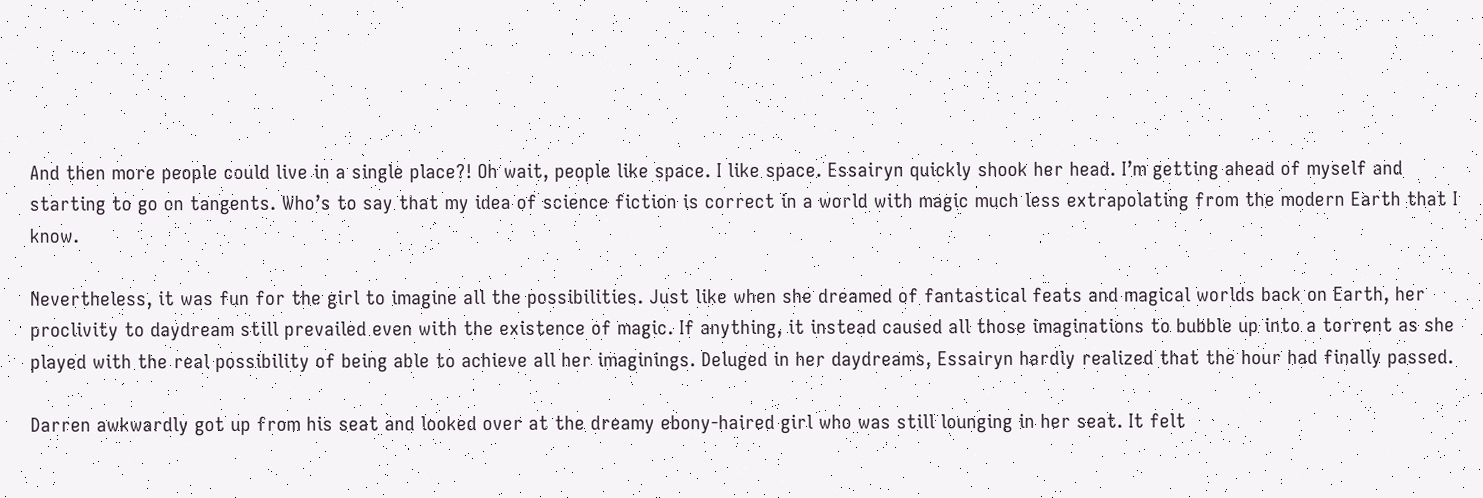And then more people could live in a single place?! Oh wait, people like space. I like space. Essairyn quickly shook her head. I’m getting ahead of myself and starting to go on tangents. Who’s to say that my idea of science fiction is correct in a world with magic much less extrapolating from the modern Earth that I know.

Nevertheless, it was fun for the girl to imagine all the possibilities. Just like when she dreamed of fantastical feats and magical worlds back on Earth, her proclivity to daydream still prevailed even with the existence of magic. If anything, it instead caused all those imaginations to bubble up into a torrent as she played with the real possibility of being able to achieve all her imaginings. Deluged in her daydreams, Essairyn hardly realized that the hour had finally passed.

Darren awkwardly got up from his seat and looked over at the dreamy ebony-haired girl who was still lounging in her seat. It felt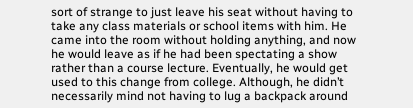sort of strange to just leave his seat without having to take any class materials or school items with him. He came into the room without holding anything, and now he would leave as if he had been spectating a show rather than a course lecture. Eventually, he would get used to this change from college. Although, he didn’t necessarily mind not having to lug a backpack around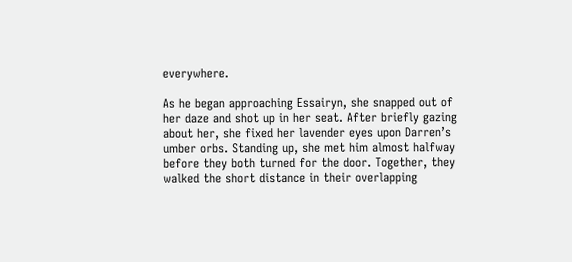everywhere.

As he began approaching Essairyn, she snapped out of her daze and shot up in her seat. After briefly gazing about her, she fixed her lavender eyes upon Darren’s umber orbs. Standing up, she met him almost halfway before they both turned for the door. Together, they walked the short distance in their overlapping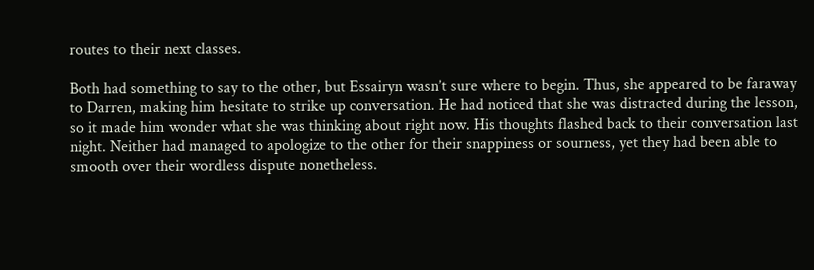routes to their next classes.

Both had something to say to the other, but Essairyn wasn’t sure where to begin. Thus, she appeared to be faraway to Darren, making him hesitate to strike up conversation. He had noticed that she was distracted during the lesson, so it made him wonder what she was thinking about right now. His thoughts flashed back to their conversation last night. Neither had managed to apologize to the other for their snappiness or sourness, yet they had been able to smooth over their wordless dispute nonetheless.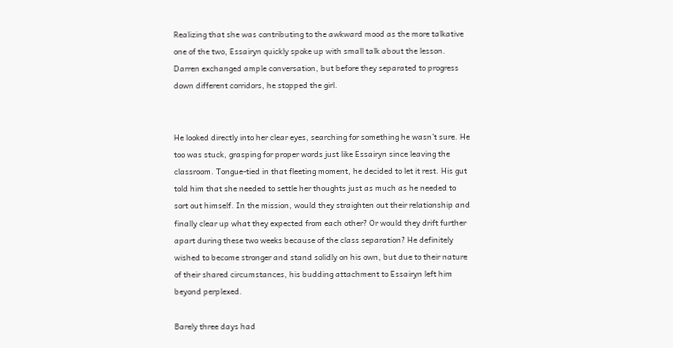Realizing that she was contributing to the awkward mood as the more talkative one of the two, Essairyn quickly spoke up with small talk about the lesson. Darren exchanged ample conversation, but before they separated to progress down different corridors, he stopped the girl.


He looked directly into her clear eyes, searching for something he wasn’t sure. He too was stuck, grasping for proper words just like Essairyn since leaving the classroom. Tongue-tied in that fleeting moment, he decided to let it rest. His gut told him that she needed to settle her thoughts just as much as he needed to sort out himself. In the mission, would they straighten out their relationship and finally clear up what they expected from each other? Or would they drift further apart during these two weeks because of the class separation? He definitely wished to become stronger and stand solidly on his own, but due to their nature of their shared circumstances, his budding attachment to Essairyn left him beyond perplexed.

Barely three days had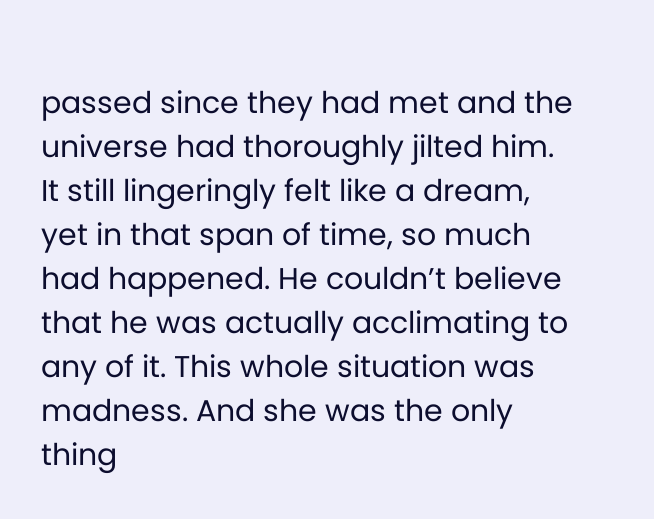passed since they had met and the universe had thoroughly jilted him. It still lingeringly felt like a dream, yet in that span of time, so much had happened. He couldn’t believe that he was actually acclimating to any of it. This whole situation was madness. And she was the only thing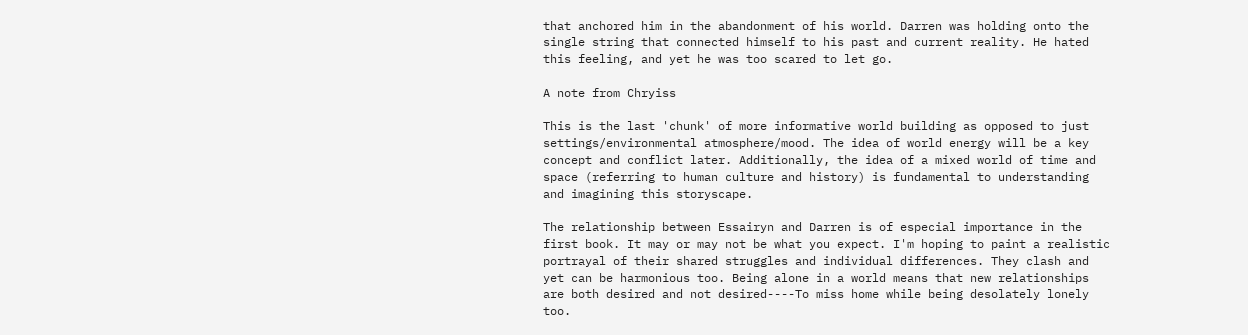that anchored him in the abandonment of his world. Darren was holding onto the single string that connected himself to his past and current reality. He hated this feeling, and yet he was too scared to let go.

A note from Chryiss

This is the last 'chunk' of more informative world building as opposed to just settings/environmental atmosphere/mood. The idea of world energy will be a key concept and conflict later. Additionally, the idea of a mixed world of time and space (referring to human culture and history) is fundamental to understanding and imagining this storyscape.

The relationship between Essairyn and Darren is of especial importance in the first book. It may or may not be what you expect. I'm hoping to paint a realistic portrayal of their shared struggles and individual differences. They clash and yet can be harmonious too. Being alone in a world means that new relationships are both desired and not desired----To miss home while being desolately lonely too.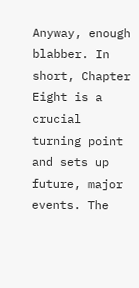Anyway, enough blabber. In short, Chapter Eight is a crucial turning point and sets up future, major events. The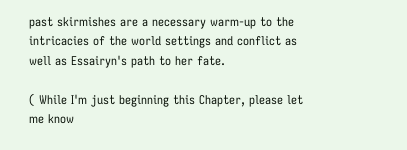past skirmishes are a necessary warm-up to the intricacies of the world settings and conflict as well as Essairyn's path to her fate.

( While I'm just beginning this Chapter, please let me know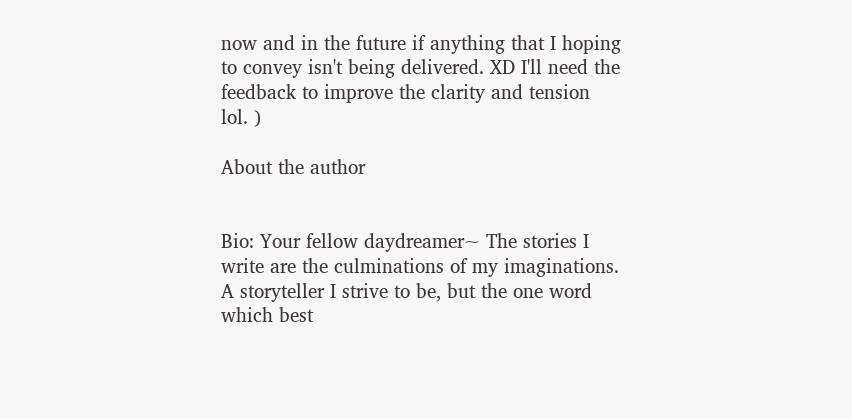now and in the future if anything that I hoping to convey isn't being delivered. XD I'll need the feedback to improve the clarity and tension lol. )

About the author


Bio: Your fellow daydreamer~ The stories I write are the culminations of my imaginations. A storyteller I strive to be, but the one word which best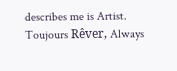describes me is Artist.
Toujours Rêver, Always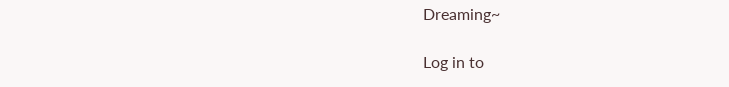Dreaming~

Log in to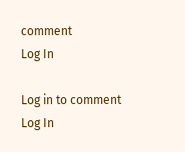comment
Log In

Log in to comment
Log In